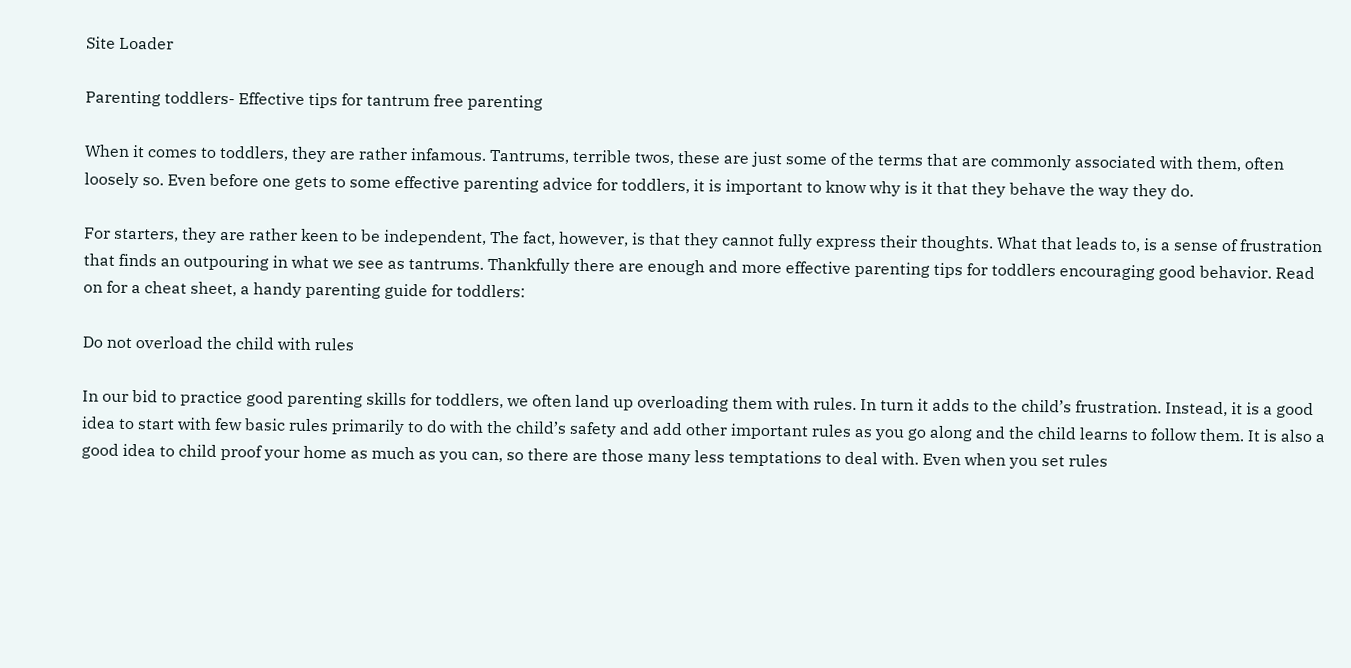Site Loader

Parenting toddlers- Effective tips for tantrum free parenting

When it comes to toddlers, they are rather infamous. Tantrums, terrible twos, these are just some of the terms that are commonly associated with them, often loosely so. Even before one gets to some effective parenting advice for toddlers, it is important to know why is it that they behave the way they do.

For starters, they are rather keen to be independent, The fact, however, is that they cannot fully express their thoughts. What that leads to, is a sense of frustration that finds an outpouring in what we see as tantrums. Thankfully there are enough and more effective parenting tips for toddlers encouraging good behavior. Read on for a cheat sheet, a handy parenting guide for toddlers:

Do not overload the child with rules

In our bid to practice good parenting skills for toddlers, we often land up overloading them with rules. In turn it adds to the child’s frustration. Instead, it is a good idea to start with few basic rules primarily to do with the child’s safety and add other important rules as you go along and the child learns to follow them. It is also a good idea to child proof your home as much as you can, so there are those many less temptations to deal with. Even when you set rules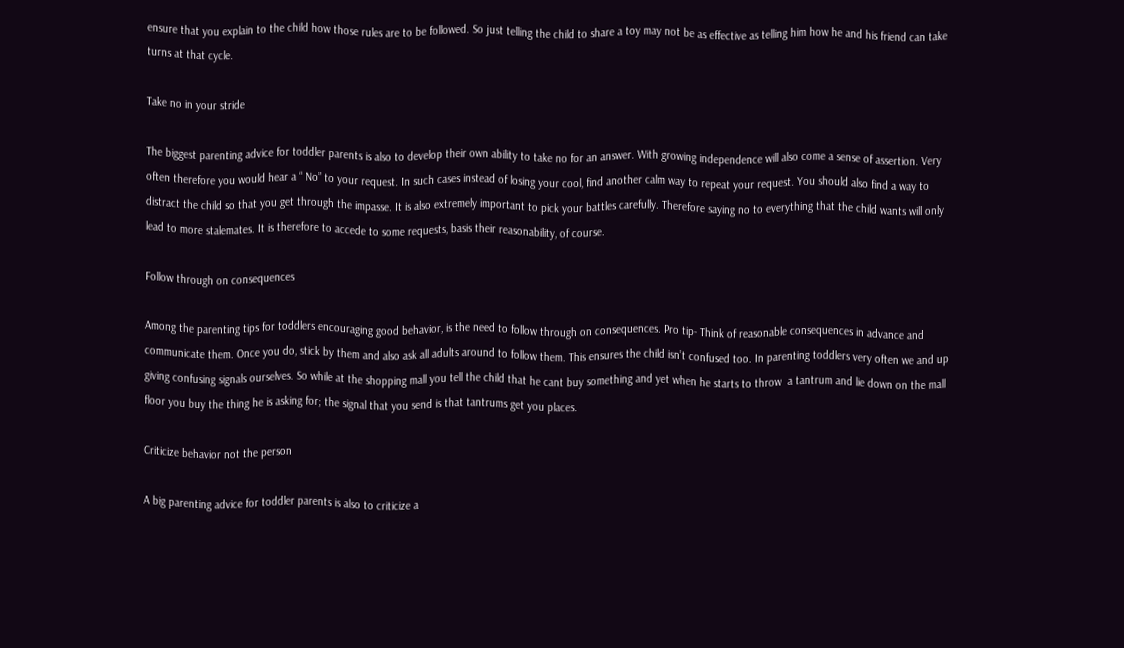ensure that you explain to the child how those rules are to be followed. So just telling the child to share a toy may not be as effective as telling him how he and his friend can take turns at that cycle.

Take no in your stride

The biggest parenting advice for toddler parents is also to develop their own ability to take no for an answer. With growing independence will also come a sense of assertion. Very often therefore you would hear a “ No” to your request. In such cases instead of losing your cool, find another calm way to repeat your request. You should also find a way to distract the child so that you get through the impasse. It is also extremely important to pick your battles carefully. Therefore saying no to everything that the child wants will only lead to more stalemates. It is therefore to accede to some requests, basis their reasonability, of course.

Follow through on consequences

Among the parenting tips for toddlers encouraging good behavior, is the need to follow through on consequences. Pro tip- Think of reasonable consequences in advance and communicate them. Once you do, stick by them and also ask all adults around to follow them. This ensures the child isn’t confused too. In parenting toddlers very often we and up giving confusing signals ourselves. So while at the shopping mall you tell the child that he cant buy something and yet when he starts to throw  a tantrum and lie down on the mall floor you buy the thing he is asking for; the signal that you send is that tantrums get you places.

Criticize behavior not the person

A big parenting advice for toddler parents is also to criticize a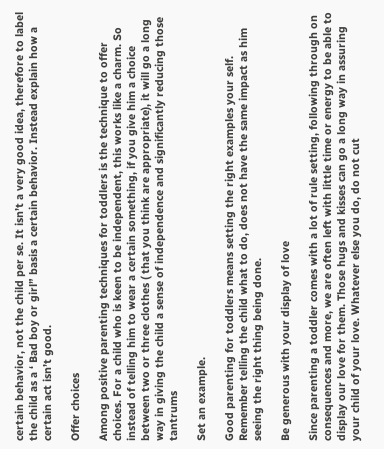certain behavior, not the child per se. It isn’t a very good idea, therefore to label the child as a ‘ Bad boy or girl” basis a certain behavior. Instead explain how a certain act isn’t good.

Offer choices

Among positive parenting techniques for toddlers is the technique to offer choices. For a child who is keen to be independent, this works like a charm. So instead of telling him to wear a certain something, if you give him a choice between two or three clothes ( that you think are appropriate), it will go a long way in giving the child a sense of independence and significantly reducing those tantrums

Set an example.

Good parenting for toddlers means setting the right examples your self. Remember telling the child what to do, does not have the same impact as him seeing the right thing being done.

Be generous with your display of love

Since parenting a toddler comes with a lot of rule setting, following through on consequences and more, we are often left with little time or energy to be able to display our love for them. Those hugs and kisses can go a long way in assuring your child of your love. Whatever else you do, do not cut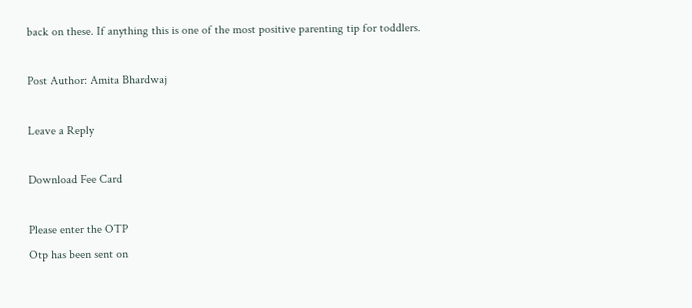back on these. If anything this is one of the most positive parenting tip for toddlers.

Post Author: Amita Bhardwaj

Leave a Reply

Download Fee Card

Please enter the OTP
Otp has been sent on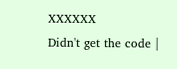XXXXXX
Didn't get the code |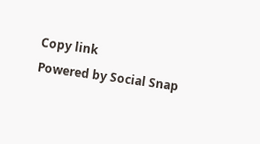Copy link
Powered by Social Snap